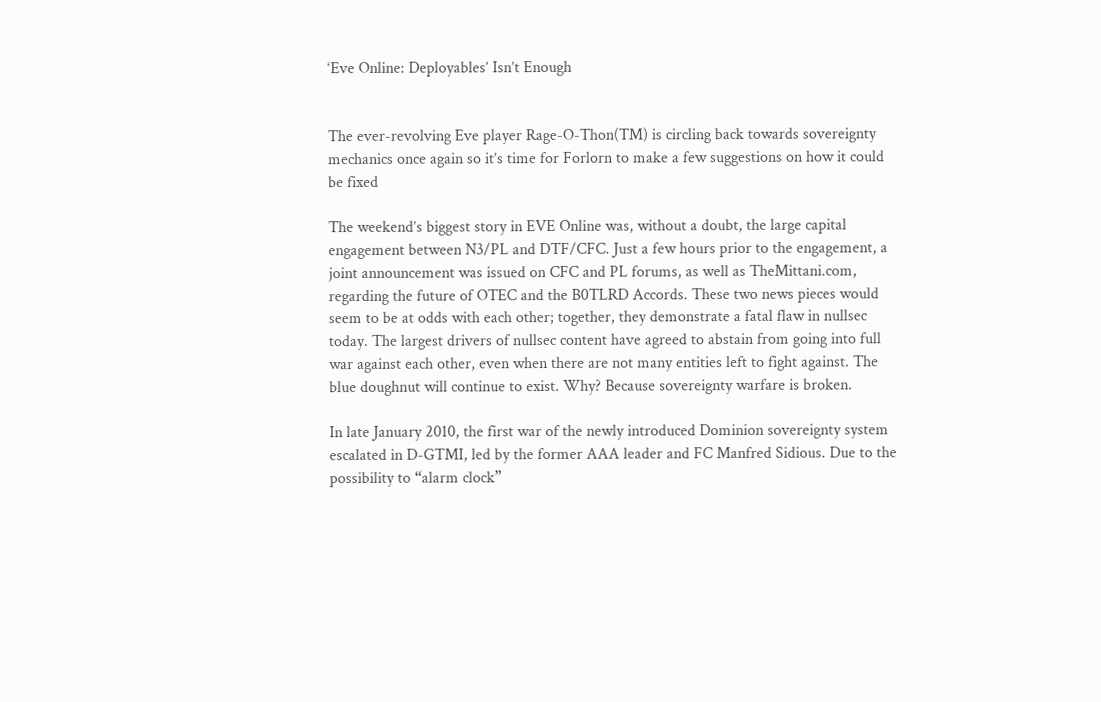‘Eve Online: Deployables’ Isn’t Enough


The ever-revolving Eve player Rage-O-Thon(TM) is circling back towards sovereignty mechanics once again so it’s time for Forlorn to make a few suggestions on how it could be fixed

The weekend’s biggest story in EVE Online was, without a doubt, the large capital engagement between N3/PL and DTF/CFC. Just a few hours prior to the engagement, a joint announcement was issued on CFC and PL forums, as well as TheMittani.com, regarding the future of OTEC and the B0TLRD Accords. These two news pieces would seem to be at odds with each other; together, they demonstrate a fatal flaw in nullsec today. The largest drivers of nullsec content have agreed to abstain from going into full war against each other, even when there are not many entities left to fight against. The blue doughnut will continue to exist. Why? Because sovereignty warfare is broken.

In late January 2010, the first war of the newly introduced Dominion sovereignty system escalated in D-GTMI, led by the former AAA leader and FC Manfred Sidious. Due to the possibility to “alarm clock”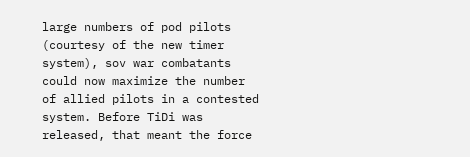large numbers of pod pilots (courtesy of the new timer system), sov war combatants could now maximize the number of allied pilots in a contested system. Before TiDi was released, that meant the force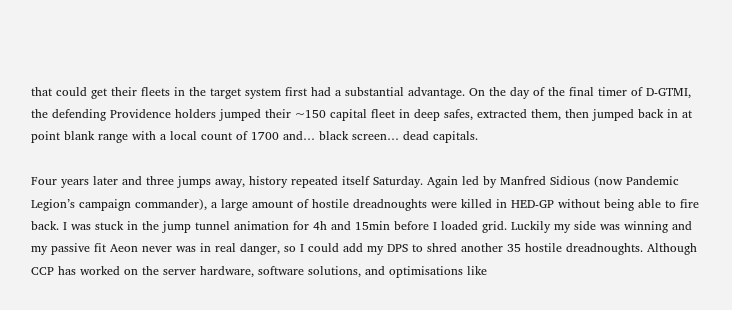that could get their fleets in the target system first had a substantial advantage. On the day of the final timer of D-GTMI, the defending Providence holders jumped their ~150 capital fleet in deep safes, extracted them, then jumped back in at point blank range with a local count of 1700 and… black screen… dead capitals.

Four years later and three jumps away, history repeated itself Saturday. Again led by Manfred Sidious (now Pandemic Legion’s campaign commander), a large amount of hostile dreadnoughts were killed in HED-GP without being able to fire back. I was stuck in the jump tunnel animation for 4h and 15min before I loaded grid. Luckily my side was winning and my passive fit Aeon never was in real danger, so I could add my DPS to shred another 35 hostile dreadnoughts. Although CCP has worked on the server hardware, software solutions, and optimisations like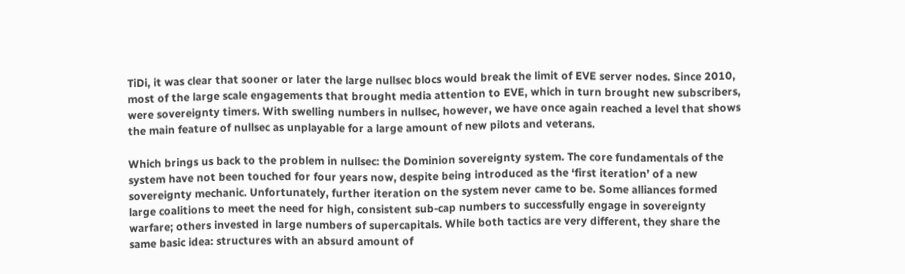TiDi, it was clear that sooner or later the large nullsec blocs would break the limit of EVE server nodes. Since 2010, most of the large scale engagements that brought media attention to EVE, which in turn brought new subscribers, were sovereignty timers. With swelling numbers in nullsec, however, we have once again reached a level that shows the main feature of nullsec as unplayable for a large amount of new pilots and veterans.

Which brings us back to the problem in nullsec: the Dominion sovereignty system. The core fundamentals of the system have not been touched for four years now, despite being introduced as the ‘first iteration’ of a new sovereignty mechanic. Unfortunately, further iteration on the system never came to be. Some alliances formed large coalitions to meet the need for high, consistent sub-cap numbers to successfully engage in sovereignty warfare; others invested in large numbers of supercapitals. While both tactics are very different, they share the same basic idea: structures with an absurd amount of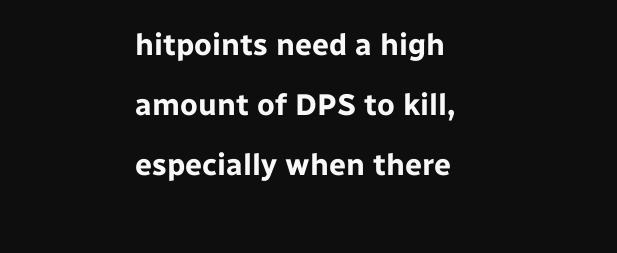hitpoints need a high amount of DPS to kill, especially when there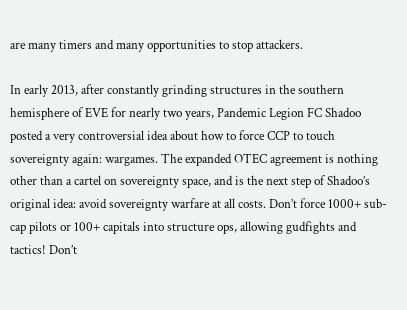are many timers and many opportunities to stop attackers.

In early 2013, after constantly grinding structures in the southern hemisphere of EVE for nearly two years, Pandemic Legion FC Shadoo posted a very controversial idea about how to force CCP to touch sovereignty again: wargames. The expanded OTEC agreement is nothing other than a cartel on sovereignty space, and is the next step of Shadoo’s original idea: avoid sovereignty warfare at all costs. Don’t force 1000+ sub-cap pilots or 100+ capitals into structure ops, allowing gudfights and tactics! Don’t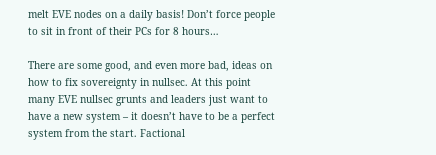melt EVE nodes on a daily basis! Don’t force people to sit in front of their PCs for 8 hours…

There are some good, and even more bad, ideas on how to fix sovereignty in nullsec. At this point many EVE nullsec grunts and leaders just want to have a new system – it doesn’t have to be a perfect system from the start. Factional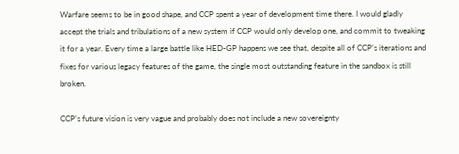Warfare seems to be in good shape, and CCP spent a year of development time there. I would gladly accept the trials and tribulations of a new system if CCP would only develop one, and commit to tweaking it for a year. Every time a large battle like HED-GP happens we see that, despite all of CCP’s iterations and fixes for various legacy features of the game, the single most outstanding feature in the sandbox is still broken.

CCP’s future vision is very vague and probably does not include a new sovereignty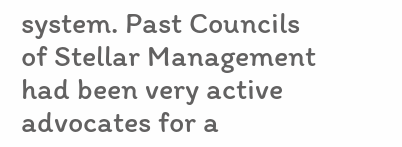system. Past Councils of Stellar Management had been very active advocates for a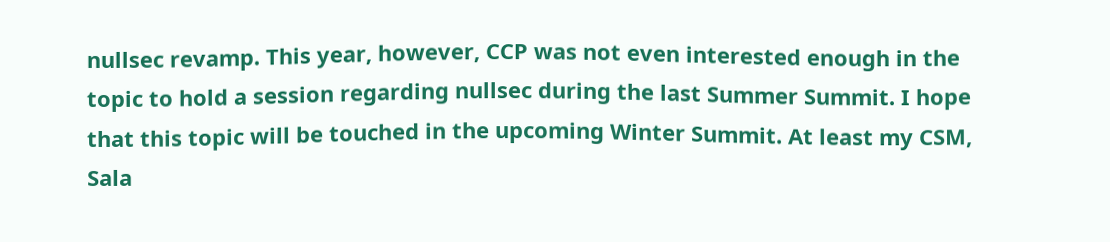nullsec revamp. This year, however, CCP was not even interested enough in the topic to hold a session regarding nullsec during the last Summer Summit. I hope that this topic will be touched in the upcoming Winter Summit. At least my CSM, Sala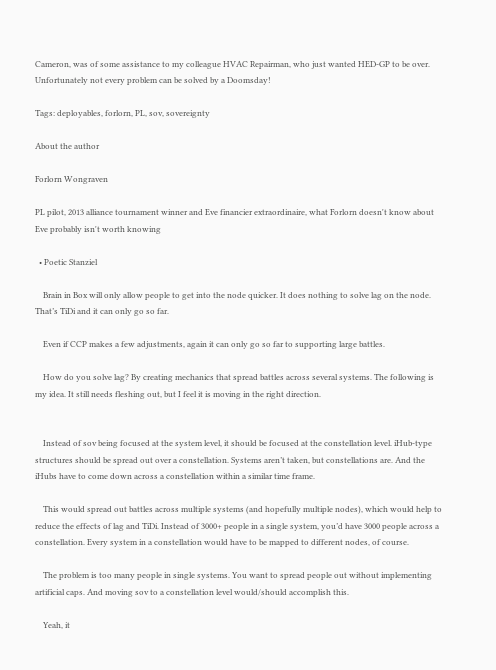Cameron, was of some assistance to my colleague HVAC Repairman, who just wanted HED-GP to be over. Unfortunately not every problem can be solved by a Doomsday!

Tags: deployables, forlorn, PL, sov, sovereignty

About the author

Forlorn Wongraven

PL pilot, 2013 alliance tournament winner and Eve financier extraordinaire, what Forlorn doesn't know about Eve probably isn't worth knowing

  • Poetic Stanziel

    Brain in Box will only allow people to get into the node quicker. It does nothing to solve lag on the node. That’s TiDi and it can only go so far.

    Even if CCP makes a few adjustments, again it can only go so far to supporting large battles.

    How do you solve lag? By creating mechanics that spread battles across several systems. The following is my idea. It still needs fleshing out, but I feel it is moving in the right direction.


    Instead of sov being focused at the system level, it should be focused at the constellation level. iHub-type structures should be spread out over a constellation. Systems aren’t taken, but constellations are. And the iHubs have to come down across a constellation within a similar time frame.

    This would spread out battles across multiple systems (and hopefully multiple nodes), which would help to reduce the effects of lag and TiDi. Instead of 3000+ people in a single system, you’d have 3000 people across a constellation. Every system in a constellation would have to be mapped to different nodes, of course.

    The problem is too many people in single systems. You want to spread people out without implementing artificial caps. And moving sov to a constellation level would/should accomplish this.

    Yeah, it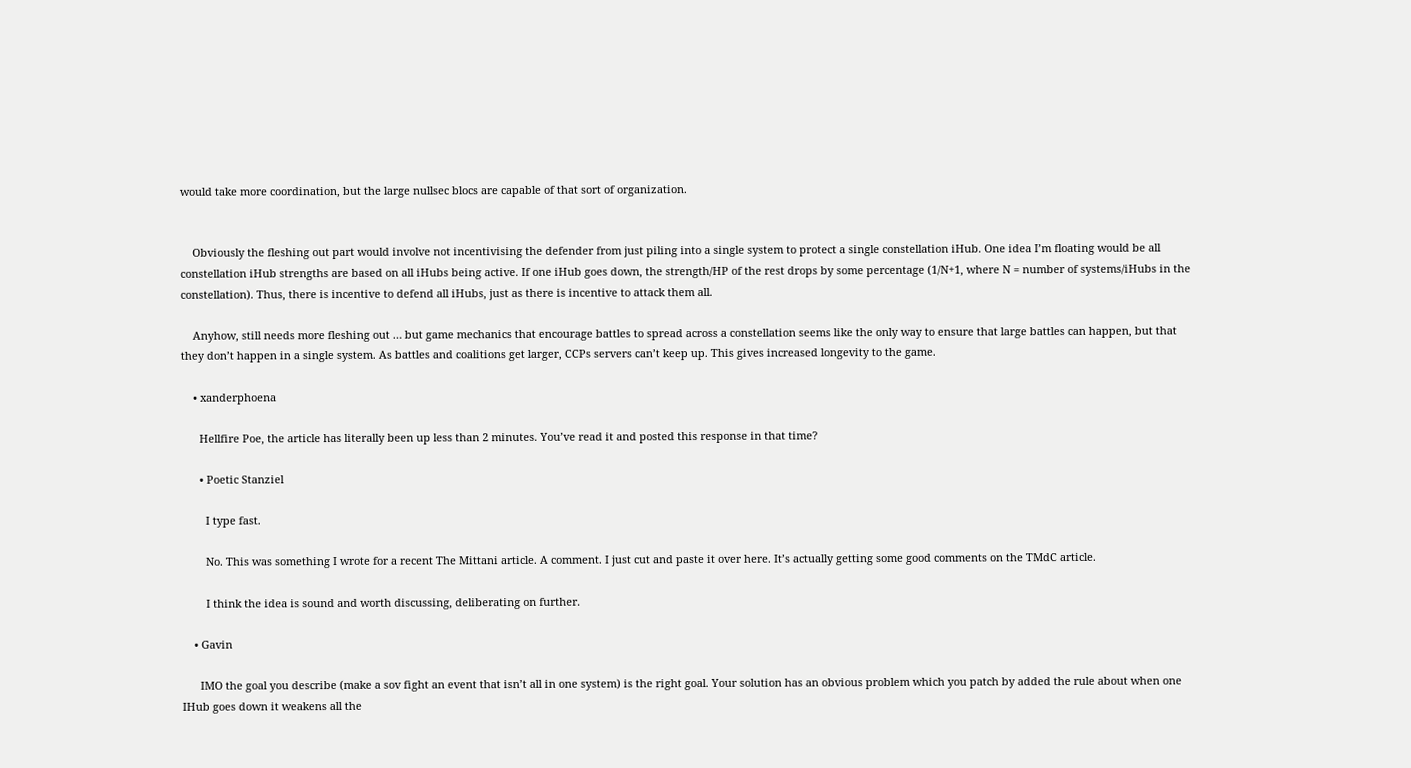would take more coordination, but the large nullsec blocs are capable of that sort of organization.


    Obviously the fleshing out part would involve not incentivising the defender from just piling into a single system to protect a single constellation iHub. One idea I’m floating would be all constellation iHub strengths are based on all iHubs being active. If one iHub goes down, the strength/HP of the rest drops by some percentage (1/N+1, where N = number of systems/iHubs in the constellation). Thus, there is incentive to defend all iHubs, just as there is incentive to attack them all.

    Anyhow, still needs more fleshing out … but game mechanics that encourage battles to spread across a constellation seems like the only way to ensure that large battles can happen, but that they don’t happen in a single system. As battles and coalitions get larger, CCPs servers can’t keep up. This gives increased longevity to the game.

    • xanderphoena

      Hellfire Poe, the article has literally been up less than 2 minutes. You’ve read it and posted this response in that time?

      • Poetic Stanziel

        I type fast.

        No. This was something I wrote for a recent The Mittani article. A comment. I just cut and paste it over here. It’s actually getting some good comments on the TMdC article.

        I think the idea is sound and worth discussing, deliberating on further.

    • Gavin

      IMO the goal you describe (make a sov fight an event that isn’t all in one system) is the right goal. Your solution has an obvious problem which you patch by added the rule about when one IHub goes down it weakens all the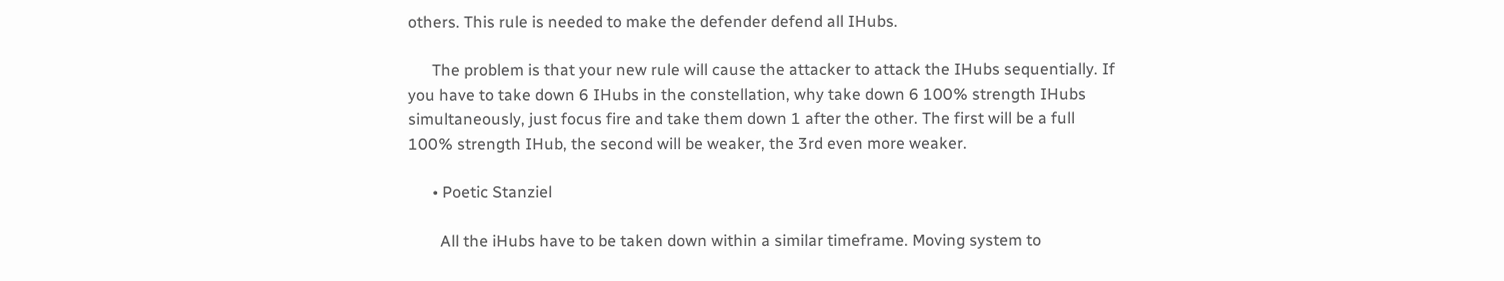others. This rule is needed to make the defender defend all IHubs.

      The problem is that your new rule will cause the attacker to attack the IHubs sequentially. If you have to take down 6 IHubs in the constellation, why take down 6 100% strength IHubs simultaneously, just focus fire and take them down 1 after the other. The first will be a full 100% strength IHub, the second will be weaker, the 3rd even more weaker.

      • Poetic Stanziel

        All the iHubs have to be taken down within a similar timeframe. Moving system to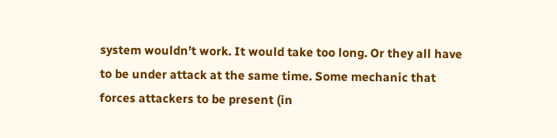system wouldn’t work. It would take too long. Or they all have to be under attack at the same time. Some mechanic that forces attackers to be present (in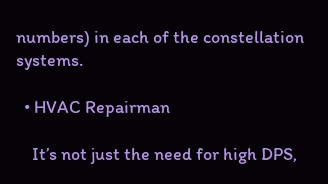numbers) in each of the constellation systems.

  • HVAC Repairman

    It’s not just the need for high DPS,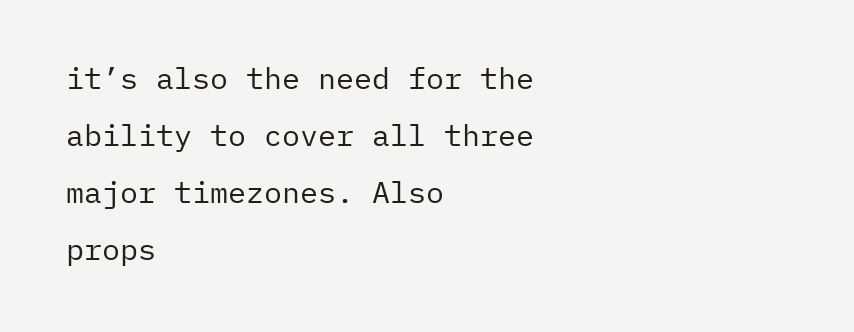it’s also the need for the ability to cover all three major timezones. Also props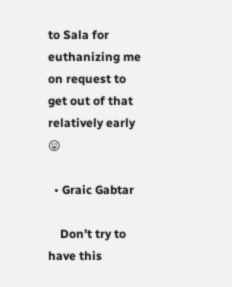to Sala for euthanizing me on request to get out of that relatively early 😛

  • Graic Gabtar

    Don’t try to have this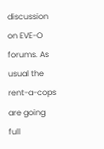discussion on EVE-O forums. As usual the rent-a-cops are going full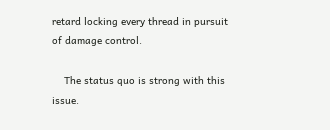retard locking every thread in pursuit of damage control.

    The status quo is strong with this issue.